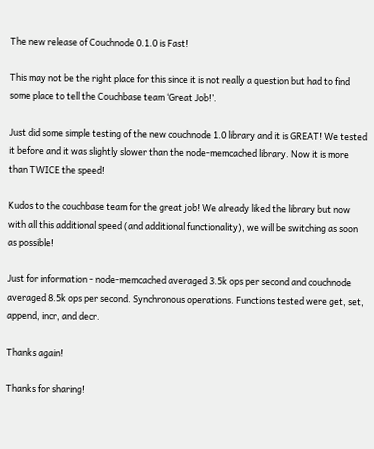The new release of Couchnode 0.1.0 is Fast!

This may not be the right place for this since it is not really a question but had to find some place to tell the Couchbase team ‘Great Job!’.

Just did some simple testing of the new couchnode 1.0 library and it is GREAT! We tested it before and it was slightly slower than the node-memcached library. Now it is more than TWICE the speed!

Kudos to the couchbase team for the great job! We already liked the library but now with all this additional speed (and additional functionality), we will be switching as soon as possible!

Just for information - node-memcached averaged 3.5k ops per second and couchnode averaged 8.5k ops per second. Synchronous operations. Functions tested were get, set, append, incr, and decr.

Thanks again!

Thanks for sharing!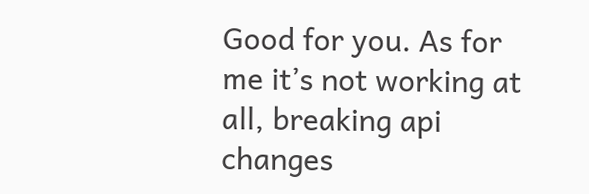Good for you. As for me it’s not working at all, breaking api changes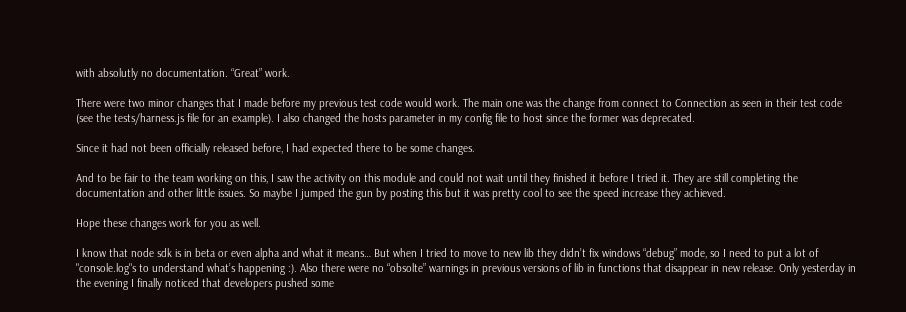with absolutly no documentation. “Great” work.

There were two minor changes that I made before my previous test code would work. The main one was the change from connect to Connection as seen in their test code (see the tests/harness.js file for an example). I also changed the hosts parameter in my config file to host since the former was deprecated.

Since it had not been officially released before, I had expected there to be some changes.

And to be fair to the team working on this, I saw the activity on this module and could not wait until they finished it before I tried it. They are still completing the documentation and other little issues. So maybe I jumped the gun by posting this but it was pretty cool to see the speed increase they achieved.

Hope these changes work for you as well.

I know that node sdk is in beta or even alpha and what it means… But when I tried to move to new lib they didn’t fix windows “debug” mode, so I need to put a lot of "console.log"s to understand what’s happening :). Also there were no “obsolte” warnings in previous versions of lib in functions that disappear in new release. Only yesterday in the evening I finally noticed that developers pushed some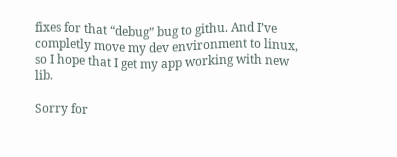fixes for that “debug” bug to githu. And I’ve completly move my dev environment to linux, so I hope that I get my app working with new lib.

Sorry for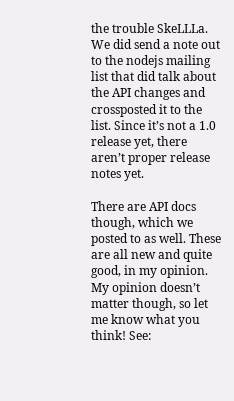the trouble SkeLLLa. We did send a note out to the nodejs mailing list that did talk about the API changes and crossposted it to the list. Since it’s not a 1.0 release yet, there aren’t proper release notes yet.

There are API docs though, which we posted to as well. These are all new and quite good, in my opinion. My opinion doesn’t matter though, so let me know what you think! See: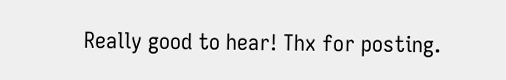Really good to hear! Thx for posting.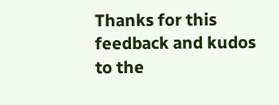Thanks for this feedback and kudos to the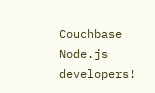Couchbase Node.js developers!